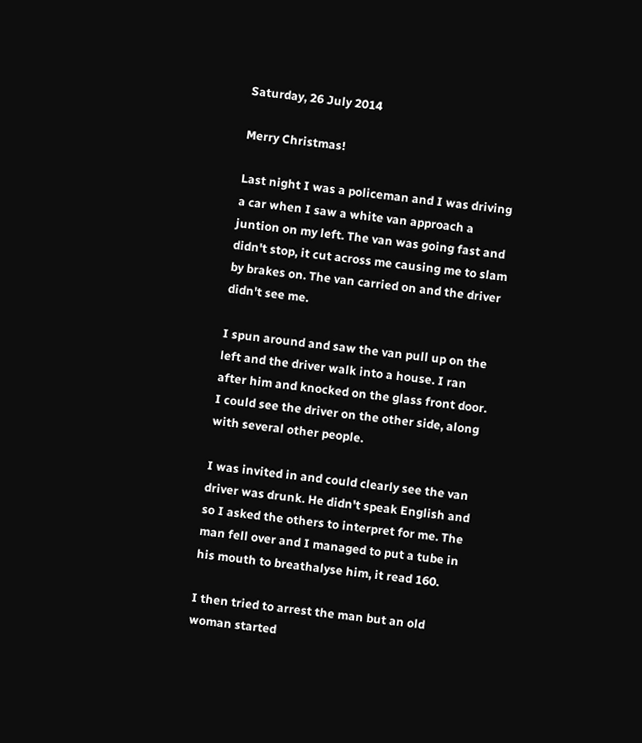Saturday, 26 July 2014

Merry Christmas!

Last night I was a policeman and I was driving a car when I saw a white van approach a juntion on my left. The van was going fast and didn't stop, it cut across me causing me to slam by brakes on. The van carried on and the driver didn't see me.

I spun around and saw the van pull up on the left and the driver walk into a house. I ran after him and knocked on the glass front door. I could see the driver on the other side, along with several other people.

I was invited in and could clearly see the van driver was drunk. He didn't speak English and so I asked the others to interpret for me. The man fell over and I managed to put a tube in his mouth to breathalyse him, it read 160.

I then tried to arrest the man but an old woman started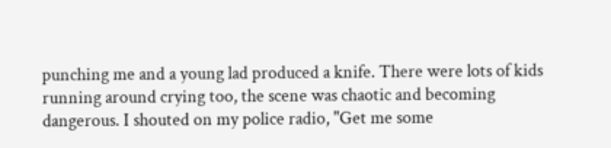punching me and a young lad produced a knife. There were lots of kids running around crying too, the scene was chaotic and becoming dangerous. I shouted on my police radio, "Get me some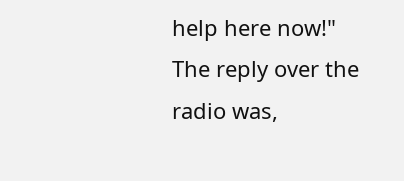help here now!"
The reply over the radio was,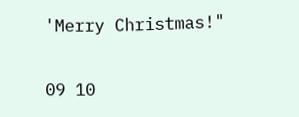'Merry Christmas!"

09 10